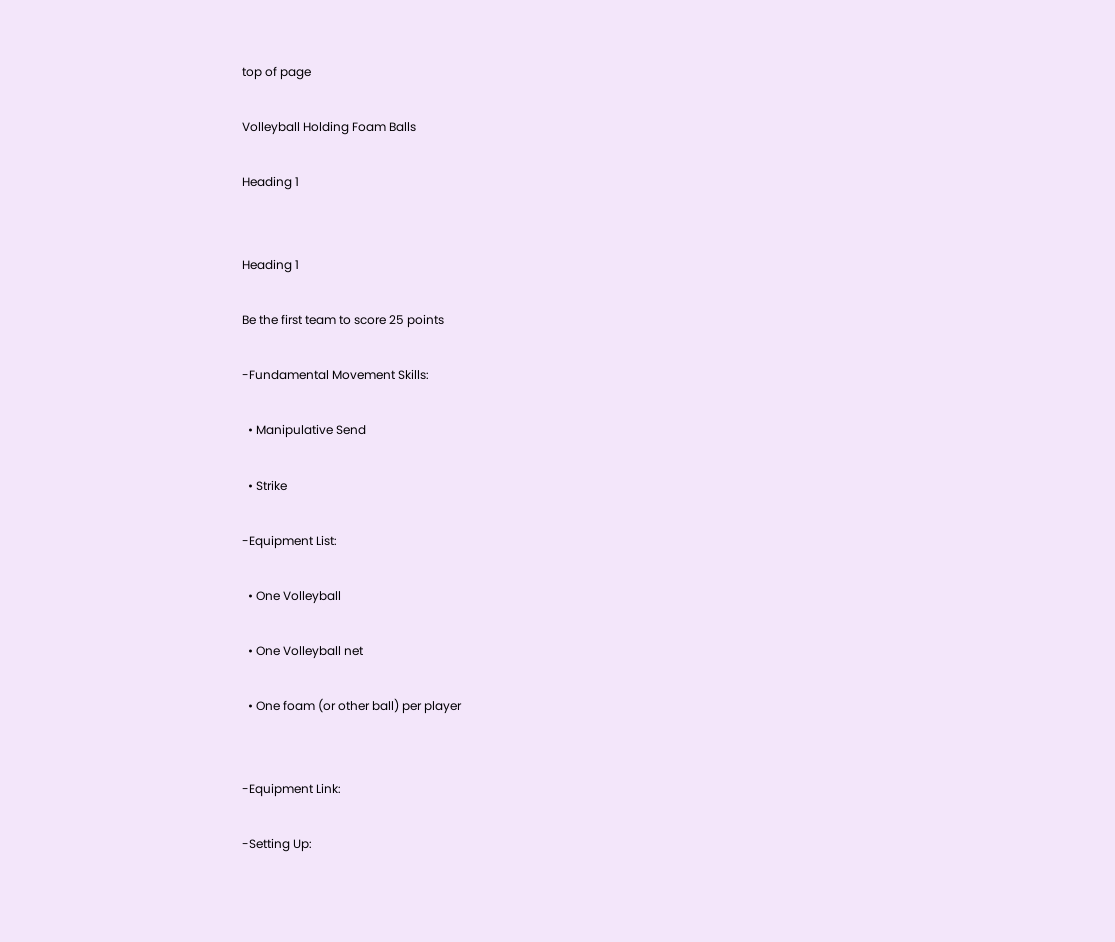top of page

Volleyball Holding Foam Balls

Heading 1


Heading 1

Be the first team to score 25 points

-Fundamental Movement Skills:

  • Manipulative Send

  • Strike

-Equipment List:

  • One Volleyball

  • One Volleyball net

  • One foam (or other ball) per player


-Equipment Link:

-Setting Up: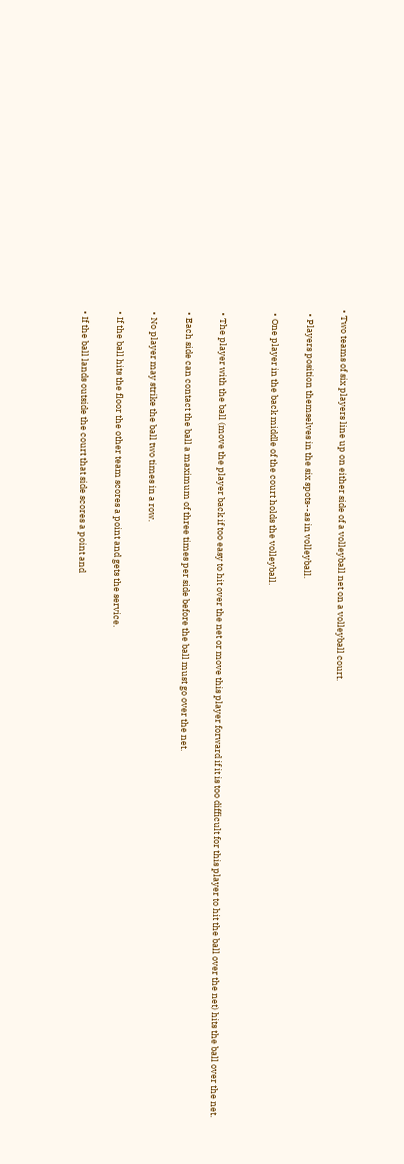• Two teams of six players line up on either side of a volleyball net on a volleyball court.

  • Players position themselves in the six spots--as in volleyball.

  • One player in the back middle of the court holds the volleyball.


  • The player with the ball (move the player back if too easy to hit over the net or move this player forward if it is too difficult for this player to hit the ball over the net) hits the ball over the net.

  • Each side can contact the ball a maximum of three times per side before the ball must go over the net.

  • No player may strike the ball two times in a row.

  • If the ball hits the floor the other team scores a point and gets the service.

  • If the ball lands outside the court that side scores a point and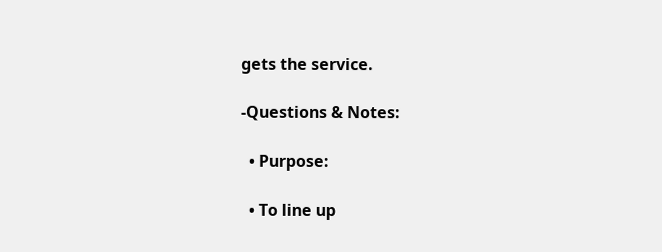gets the service.

-Questions & Notes:

  • Purpose:

  • To line up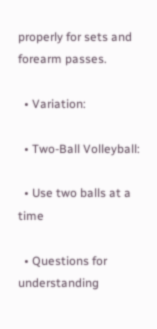properly for sets and forearm passes.

  • Variation:

  • Two-Ball Volleyball:

  • Use two balls at a time

  • Questions for understanding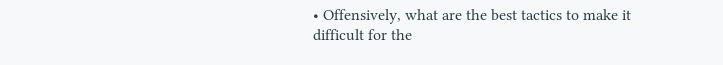• Offensively, what are the best tactics to make it difficult for the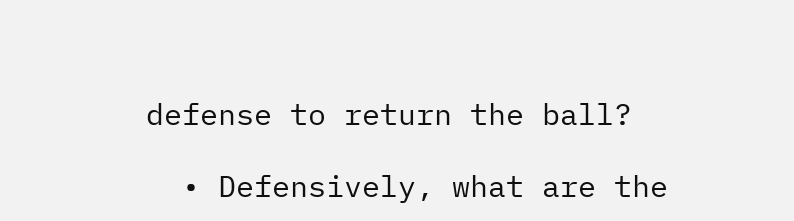defense to return the ball?

  • Defensively, what are the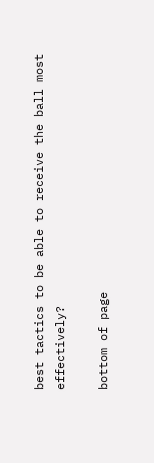best tactics to be able to receive the ball most effectively?

bottom of page